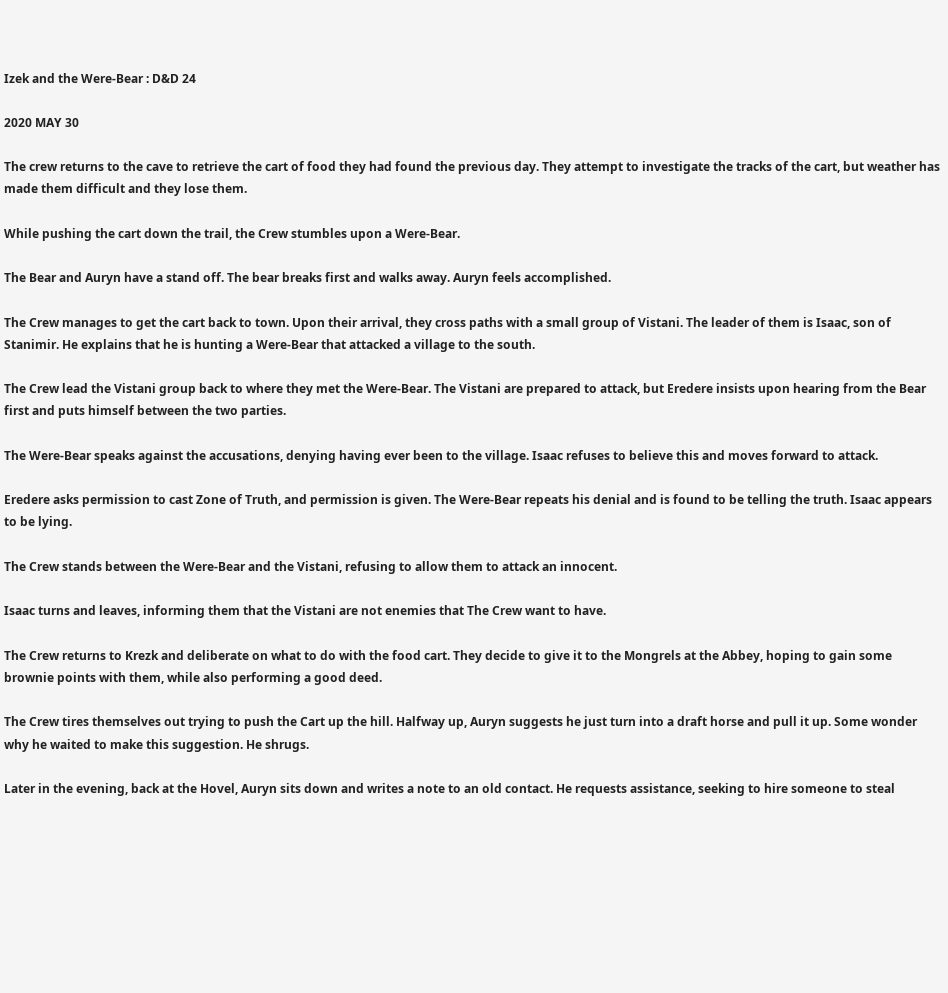Izek and the Were-Bear : D&D 24

2020 MAY 30

The crew returns to the cave to retrieve the cart of food they had found the previous day. They attempt to investigate the tracks of the cart, but weather has made them difficult and they lose them.

While pushing the cart down the trail, the Crew stumbles upon a Were-Bear.

The Bear and Auryn have a stand off. The bear breaks first and walks away. Auryn feels accomplished.

The Crew manages to get the cart back to town. Upon their arrival, they cross paths with a small group of Vistani. The leader of them is Isaac, son of Stanimir. He explains that he is hunting a Were-Bear that attacked a village to the south.

The Crew lead the Vistani group back to where they met the Were-Bear. The Vistani are prepared to attack, but Eredere insists upon hearing from the Bear first and puts himself between the two parties.

The Were-Bear speaks against the accusations, denying having ever been to the village. Isaac refuses to believe this and moves forward to attack.

Eredere asks permission to cast Zone of Truth, and permission is given. The Were-Bear repeats his denial and is found to be telling the truth. Isaac appears to be lying.

The Crew stands between the Were-Bear and the Vistani, refusing to allow them to attack an innocent.

Isaac turns and leaves, informing them that the Vistani are not enemies that The Crew want to have.

The Crew returns to Krezk and deliberate on what to do with the food cart. They decide to give it to the Mongrels at the Abbey, hoping to gain some brownie points with them, while also performing a good deed.

The Crew tires themselves out trying to push the Cart up the hill. Halfway up, Auryn suggests he just turn into a draft horse and pull it up. Some wonder why he waited to make this suggestion. He shrugs.

Later in the evening, back at the Hovel, Auryn sits down and writes a note to an old contact. He requests assistance, seeking to hire someone to steal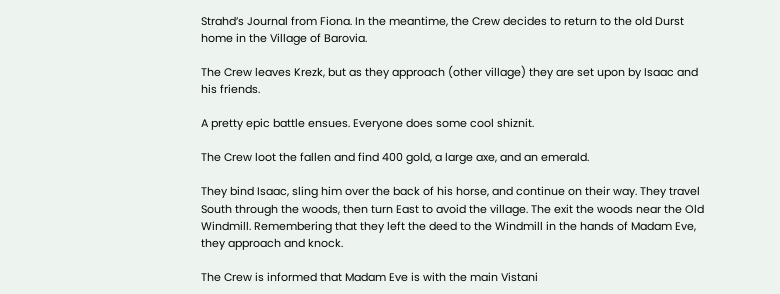Strahd’s Journal from Fiona. In the meantime, the Crew decides to return to the old Durst home in the Village of Barovia.

The Crew leaves Krezk, but as they approach (other village) they are set upon by Isaac and his friends.

A pretty epic battle ensues. Everyone does some cool shiznit.

The Crew loot the fallen and find 400 gold, a large axe, and an emerald.

They bind Isaac, sling him over the back of his horse, and continue on their way. They travel South through the woods, then turn East to avoid the village. The exit the woods near the Old Windmill. Remembering that they left the deed to the Windmill in the hands of Madam Eve, they approach and knock.

The Crew is informed that Madam Eve is with the main Vistani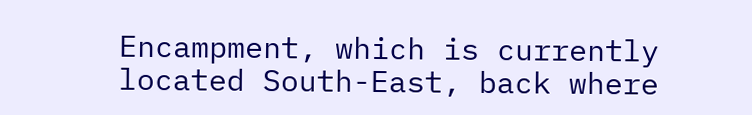Encampment, which is currently located South-East, back where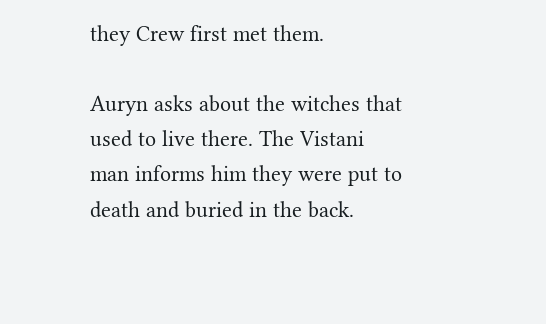they Crew first met them.

Auryn asks about the witches that used to live there. The Vistani man informs him they were put to death and buried in the back.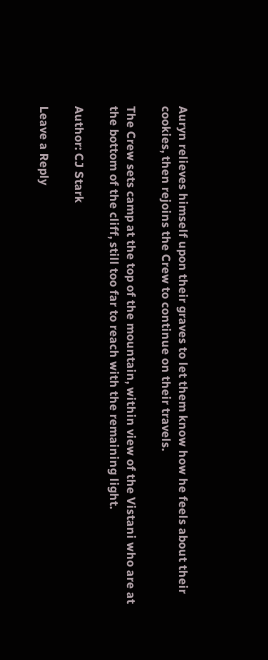Auryn relieves himself upon their graves to let them know how he feels about their cookies, then rejoins the Crew to continue on their travels.

The Crew sets camp at the top of the mountain, within view of the Vistani who are at the bottom of the cliff, still too far to reach with the remaining light.

Author: CJ Stark

Leave a Reply